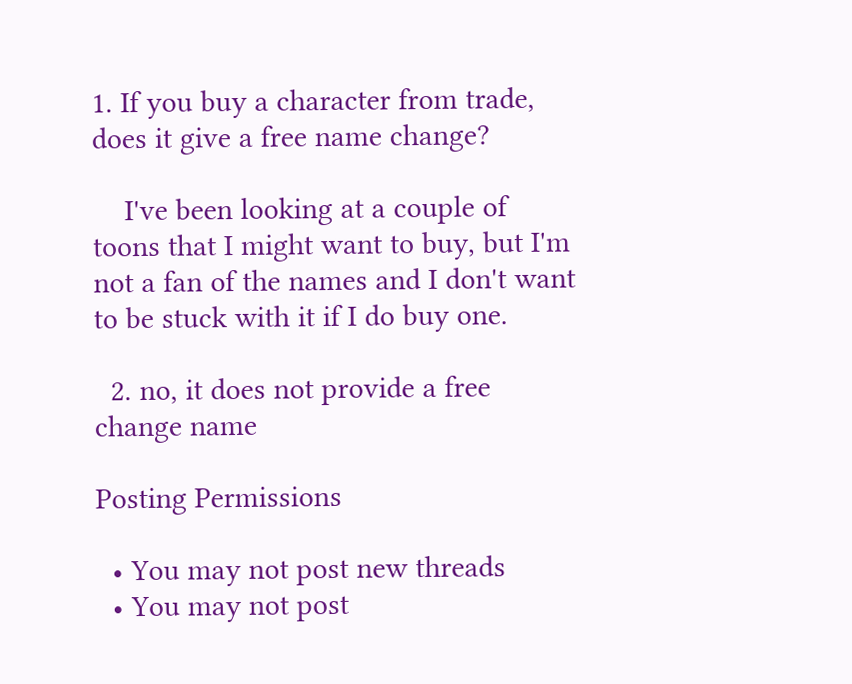1. If you buy a character from trade, does it give a free name change?

    I've been looking at a couple of toons that I might want to buy, but I'm not a fan of the names and I don't want to be stuck with it if I do buy one.

  2. no, it does not provide a free change name

Posting Permissions

  • You may not post new threads
  • You may not post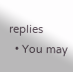replies
  • You may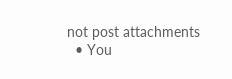not post attachments
  • You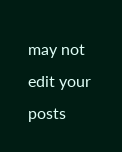may not edit your posts